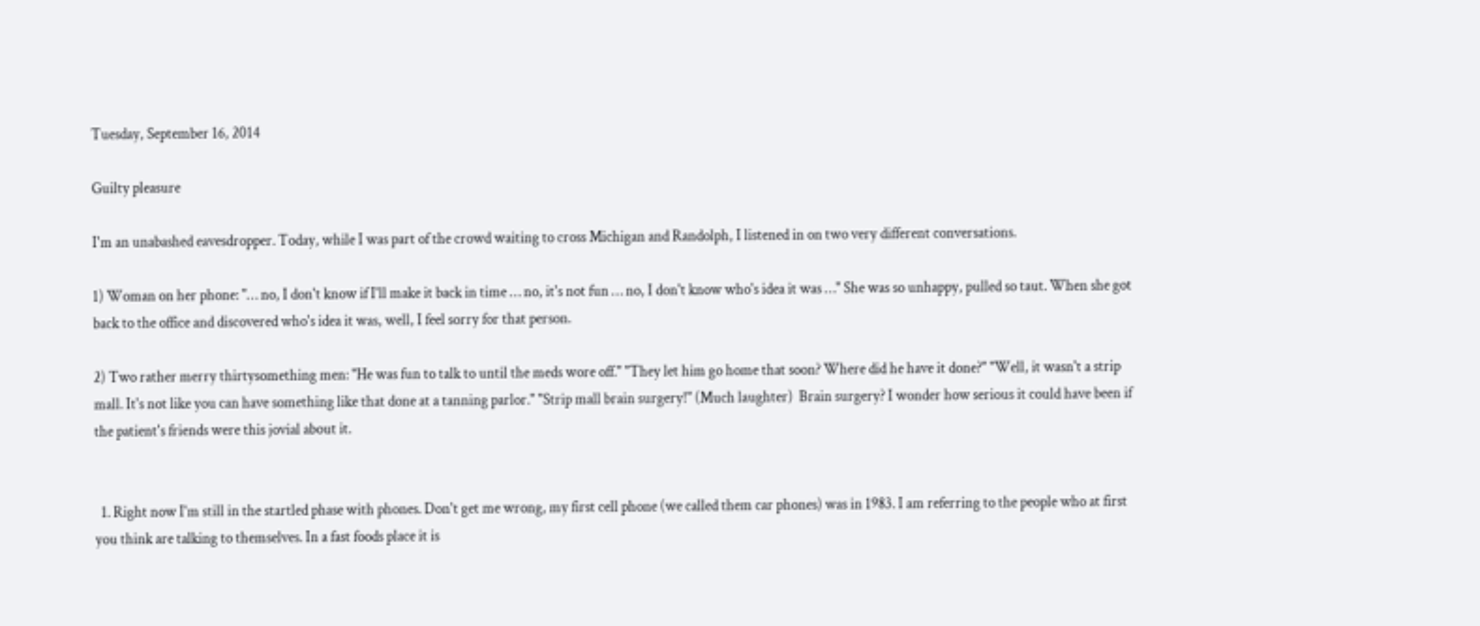Tuesday, September 16, 2014

Guilty pleasure

I'm an unabashed eavesdropper. Today, while I was part of the crowd waiting to cross Michigan and Randolph, I listened in on two very different conversations.

1) Woman on her phone: "… no, I don't know if I'll make it back in time … no, it's not fun … no, I don't know who's idea it was …" She was so unhappy, pulled so taut. When she got back to the office and discovered who's idea it was, well, I feel sorry for that person.

2) Two rather merry thirtysomething men: "He was fun to talk to until the meds wore off." "They let him go home that soon? Where did he have it done?" "Well, it wasn't a strip mall. It's not like you can have something like that done at a tanning parlor." "Strip mall brain surgery!" (Much laughter)  Brain surgery? I wonder how serious it could have been if the patient's friends were this jovial about it.


  1. Right now I'm still in the startled phase with phones. Don't get me wrong, my first cell phone (we called them car phones) was in 1983. I am referring to the people who at first you think are talking to themselves. In a fast foods place it is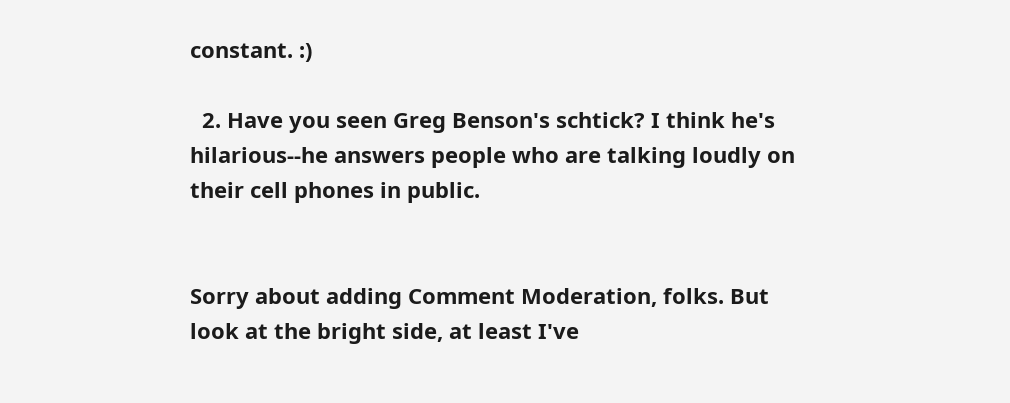constant. :)

  2. Have you seen Greg Benson's schtick? I think he's hilarious--he answers people who are talking loudly on their cell phones in public.


Sorry about adding Comment Moderation, folks. But look at the bright side, at least I've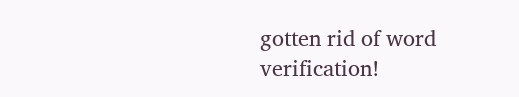gotten rid of word verification!